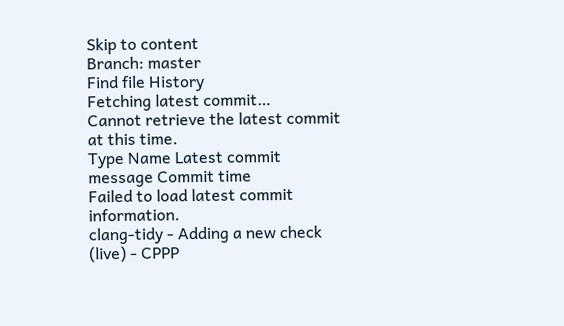Skip to content
Branch: master
Find file History
Fetching latest commit…
Cannot retrieve the latest commit at this time.
Type Name Latest commit message Commit time
Failed to load latest commit information.
clang-tidy - Adding a new check (live) - CPPP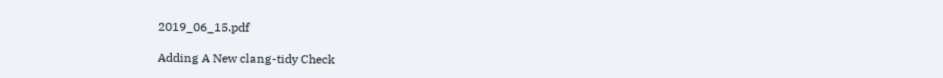2019_06_15.pdf

Adding A New clang-tidy Check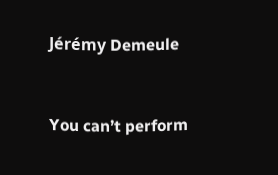Jérémy Demeule


You can’t perform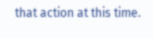that action at this time.